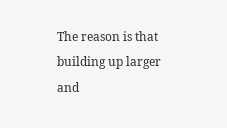The reason is that building up larger and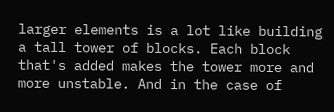larger elements is a lot like building a tall tower of blocks. Each block that's added makes the tower more and more unstable. And in the case of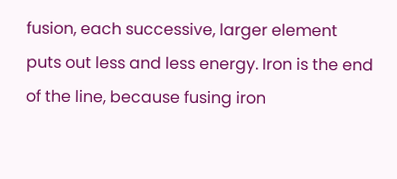fusion, each successive, larger element puts out less and less energy. Iron is the end of the line, because fusing iron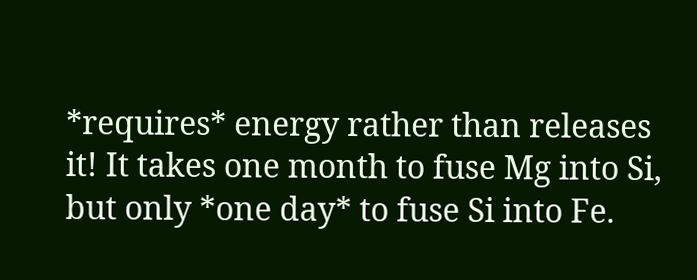*requires* energy rather than releases it! It takes one month to fuse Mg into Si, but only *one day* to fuse Si into Fe.